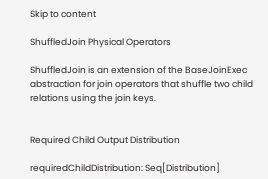Skip to content

ShuffledJoin Physical Operators

ShuffledJoin is an extension of the BaseJoinExec abstraction for join operators that shuffle two child relations using the join keys.


Required Child Output Distribution

requiredChildDistribution: Seq[Distribution]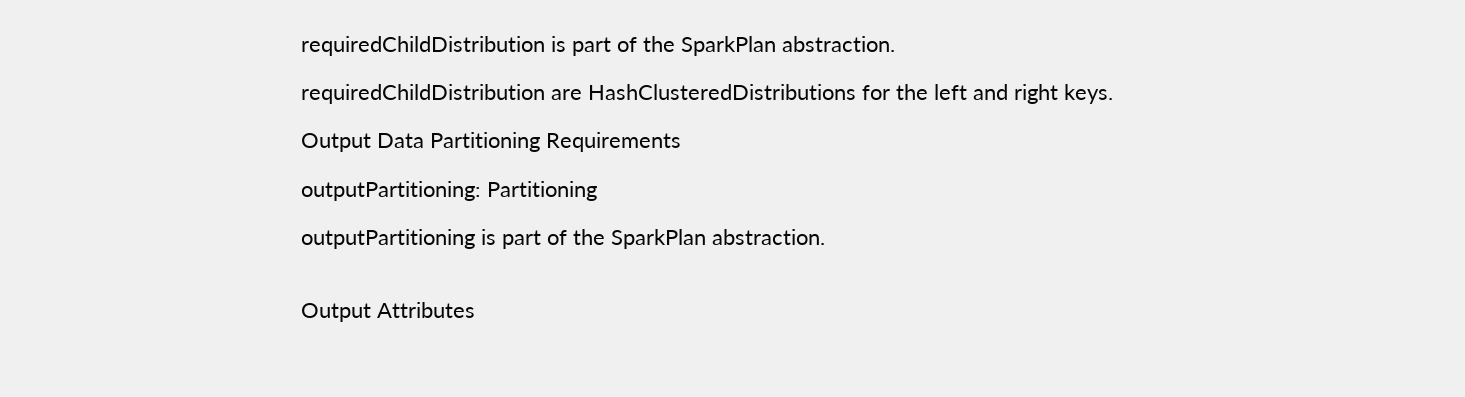requiredChildDistribution is part of the SparkPlan abstraction.

requiredChildDistribution are HashClusteredDistributions for the left and right keys.

Output Data Partitioning Requirements

outputPartitioning: Partitioning

outputPartitioning is part of the SparkPlan abstraction.


Output Attributes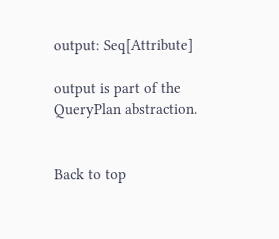output: Seq[Attribute]

output is part of the QueryPlan abstraction.


Back to top